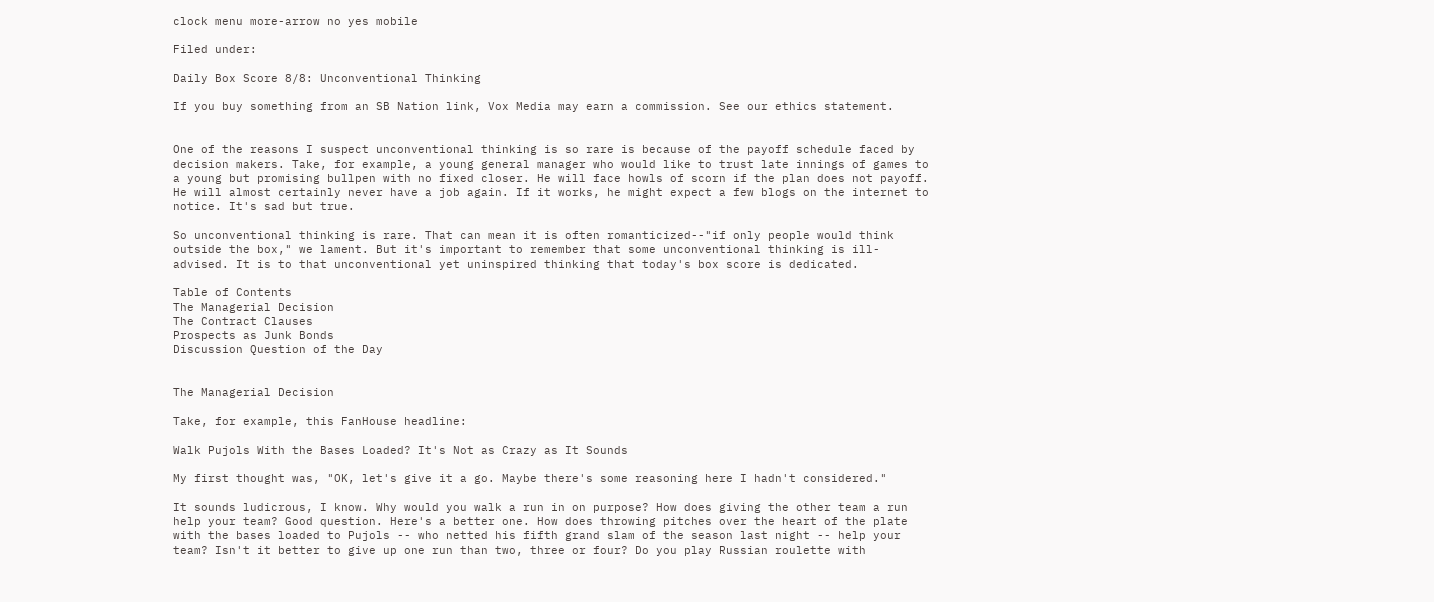clock menu more-arrow no yes mobile

Filed under:

Daily Box Score 8/8: Unconventional Thinking

If you buy something from an SB Nation link, Vox Media may earn a commission. See our ethics statement.


One of the reasons I suspect unconventional thinking is so rare is because of the payoff schedule faced by decision makers. Take, for example, a young general manager who would like to trust late innings of games to a young but promising bullpen with no fixed closer. He will face howls of scorn if the plan does not payoff. He will almost certainly never have a job again. If it works, he might expect a few blogs on the internet to notice. It's sad but true.

So unconventional thinking is rare. That can mean it is often romanticized--"if only people would think outside the box," we lament. But it's important to remember that some unconventional thinking is ill-advised. It is to that unconventional yet uninspired thinking that today's box score is dedicated.

Table of Contents
The Managerial Decision
The Contract Clauses
Prospects as Junk Bonds
Discussion Question of the Day


The Managerial Decision

Take, for example, this FanHouse headline:

Walk Pujols With the Bases Loaded? It's Not as Crazy as It Sounds

My first thought was, "OK, let's give it a go. Maybe there's some reasoning here I hadn't considered."

It sounds ludicrous, I know. Why would you walk a run in on purpose? How does giving the other team a run help your team? Good question. Here's a better one. How does throwing pitches over the heart of the plate with the bases loaded to Pujols -- who netted his fifth grand slam of the season last night -- help your team? Isn't it better to give up one run than two, three or four? Do you play Russian roulette with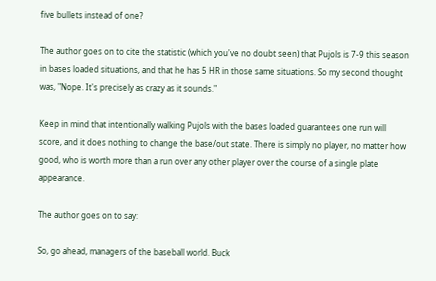five bullets instead of one?

The author goes on to cite the statistic (which you've no doubt seen) that Pujols is 7-9 this season in bases loaded situations, and that he has 5 HR in those same situations. So my second thought was, "Nope. It's precisely as crazy as it sounds."

Keep in mind that intentionally walking Pujols with the bases loaded guarantees one run will score, and it does nothing to change the base/out state. There is simply no player, no matter how good, who is worth more than a run over any other player over the course of a single plate appearance.

The author goes on to say:

So, go ahead, managers of the baseball world. Buck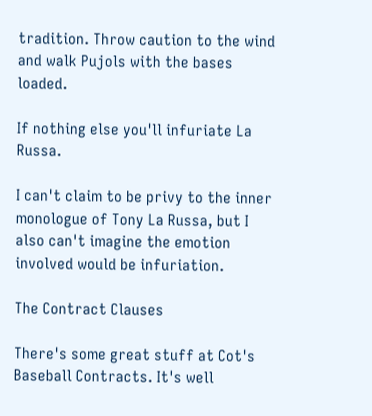tradition. Throw caution to the wind and walk Pujols with the bases loaded.

If nothing else you'll infuriate La Russa.

I can't claim to be privy to the inner monologue of Tony La Russa, but I also can't imagine the emotion involved would be infuriation.

The Contract Clauses

There's some great stuff at Cot's Baseball Contracts. It's well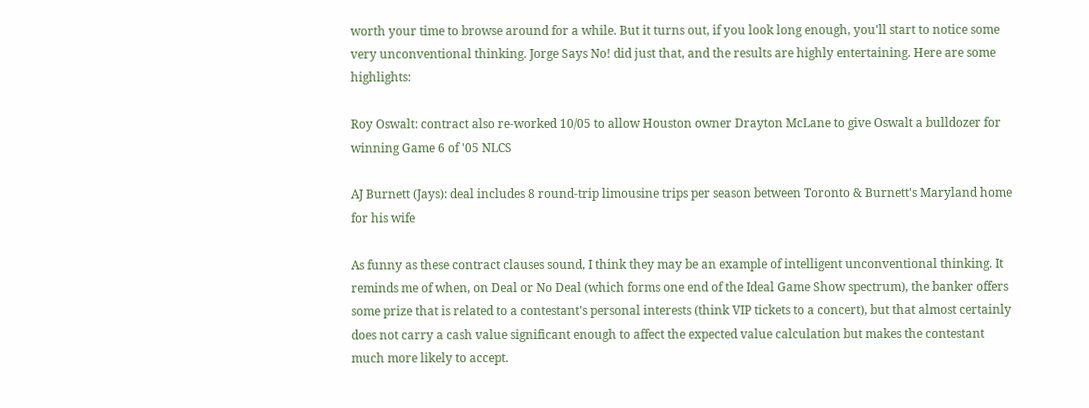worth your time to browse around for a while. But it turns out, if you look long enough, you'll start to notice some very unconventional thinking. Jorge Says No! did just that, and the results are highly entertaining. Here are some highlights:

Roy Oswalt: contract also re-worked 10/05 to allow Houston owner Drayton McLane to give Oswalt a bulldozer for winning Game 6 of '05 NLCS

AJ Burnett (Jays): deal includes 8 round-trip limousine trips per season between Toronto & Burnett's Maryland home for his wife

As funny as these contract clauses sound, I think they may be an example of intelligent unconventional thinking. It reminds me of when, on Deal or No Deal (which forms one end of the Ideal Game Show spectrum), the banker offers some prize that is related to a contestant's personal interests (think VIP tickets to a concert), but that almost certainly does not carry a cash value significant enough to affect the expected value calculation but makes the contestant much more likely to accept.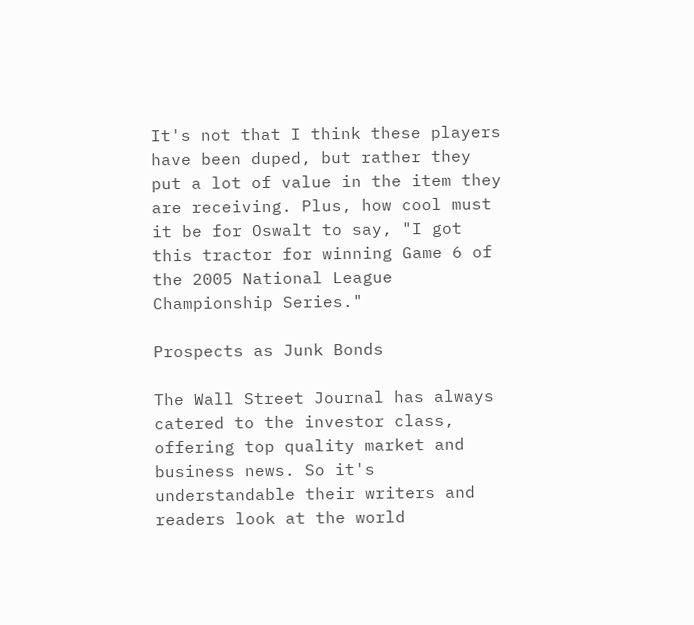It's not that I think these players have been duped, but rather they put a lot of value in the item they are receiving. Plus, how cool must it be for Oswalt to say, "I got this tractor for winning Game 6 of the 2005 National League Championship Series."

Prospects as Junk Bonds

The Wall Street Journal has always catered to the investor class, offering top quality market and business news. So it's understandable their writers and readers look at the world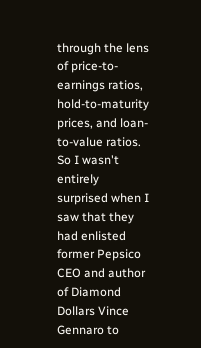through the lens of price-to-earnings ratios, hold-to-maturity prices, and loan-to-value ratios. So I wasn't entirely surprised when I saw that they had enlisted former Pepsico CEO and author of Diamond Dollars Vince Gennaro to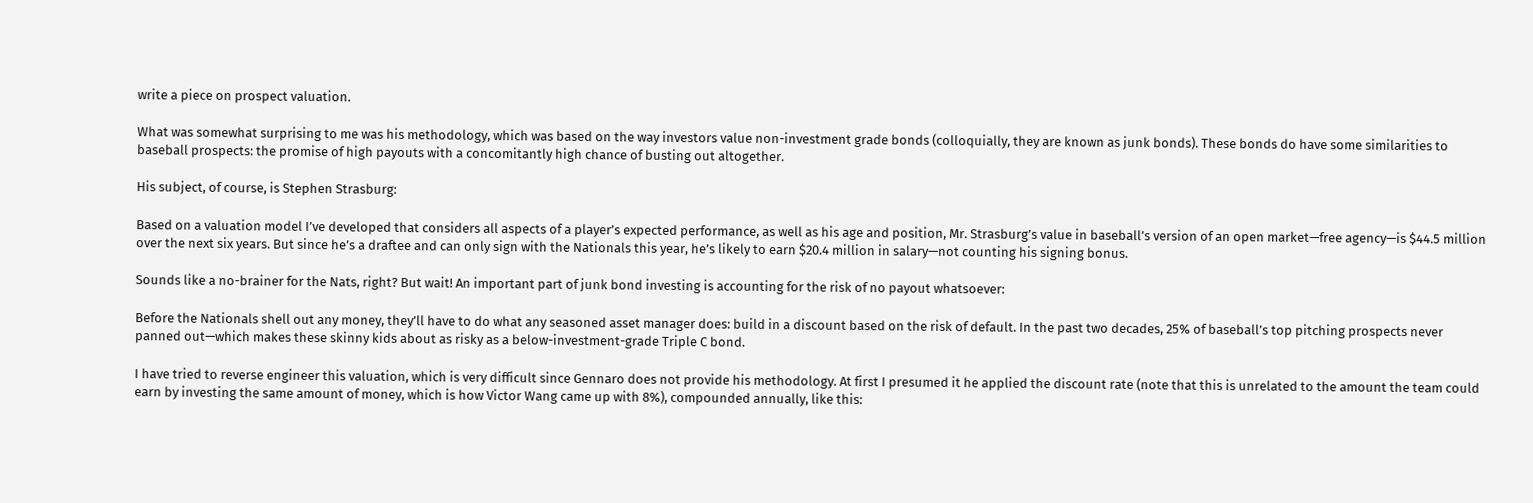write a piece on prospect valuation.

What was somewhat surprising to me was his methodology, which was based on the way investors value non-investment grade bonds (colloquially, they are known as junk bonds). These bonds do have some similarities to baseball prospects: the promise of high payouts with a concomitantly high chance of busting out altogether.

His subject, of course, is Stephen Strasburg:

Based on a valuation model I’ve developed that considers all aspects of a player’s expected performance, as well as his age and position, Mr. Strasburg’s value in baseball’s version of an open market—free agency—is $44.5 million over the next six years. But since he’s a draftee and can only sign with the Nationals this year, he’s likely to earn $20.4 million in salary—not counting his signing bonus.

Sounds like a no-brainer for the Nats, right? But wait! An important part of junk bond investing is accounting for the risk of no payout whatsoever:

Before the Nationals shell out any money, they’ll have to do what any seasoned asset manager does: build in a discount based on the risk of default. In the past two decades, 25% of baseball’s top pitching prospects never panned out—which makes these skinny kids about as risky as a below-investment-grade Triple C bond.

I have tried to reverse engineer this valuation, which is very difficult since Gennaro does not provide his methodology. At first I presumed it he applied the discount rate (note that this is unrelated to the amount the team could earn by investing the same amount of money, which is how Victor Wang came up with 8%), compounded annually, like this: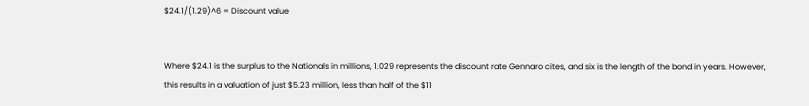$24.1/(1.29)^6 = Discount value


Where $24.1 is the surplus to the Nationals in millions, 1.029 represents the discount rate Gennaro cites, and six is the length of the bond in years. However, this results in a valuation of just $5.23 million, less than half of the $11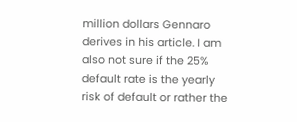million dollars Gennaro derives in his article. I am also not sure if the 25% default rate is the yearly risk of default or rather the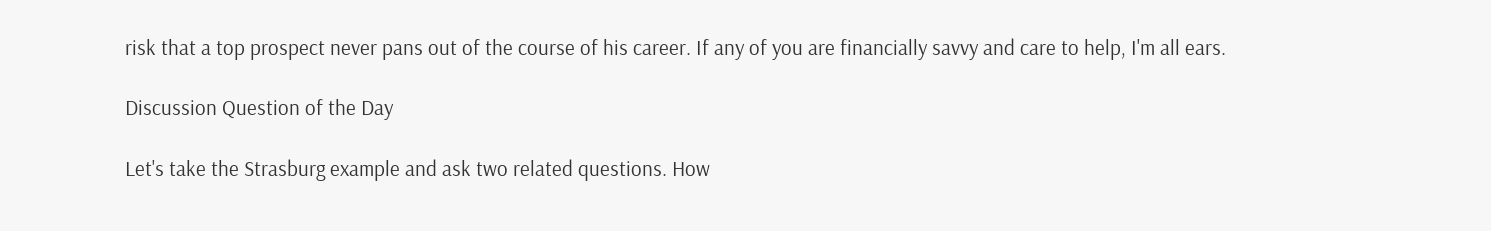risk that a top prospect never pans out of the course of his career. If any of you are financially savvy and care to help, I'm all ears.

Discussion Question of the Day

Let's take the Strasburg example and ask two related questions. How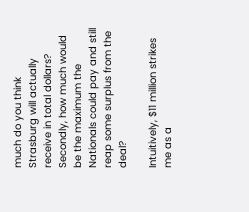much do you think Strasburg will actually receive in total dollars? Secondly, how much would be the maximum the Nationals could pay and still reap some surplus from the deal?

Intuitively, $11 million strikes me as a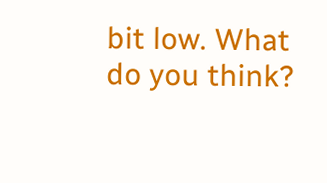bit low. What do you think?